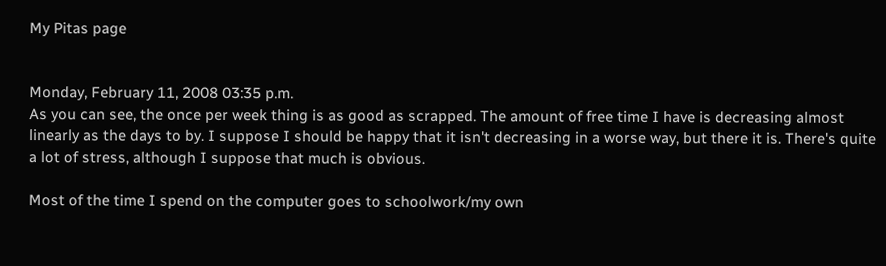My Pitas page


Monday, February 11, 2008 03:35 p.m.
As you can see, the once per week thing is as good as scrapped. The amount of free time I have is decreasing almost linearly as the days to by. I suppose I should be happy that it isn't decreasing in a worse way, but there it is. There's quite a lot of stress, although I suppose that much is obvious.

Most of the time I spend on the computer goes to schoolwork/my own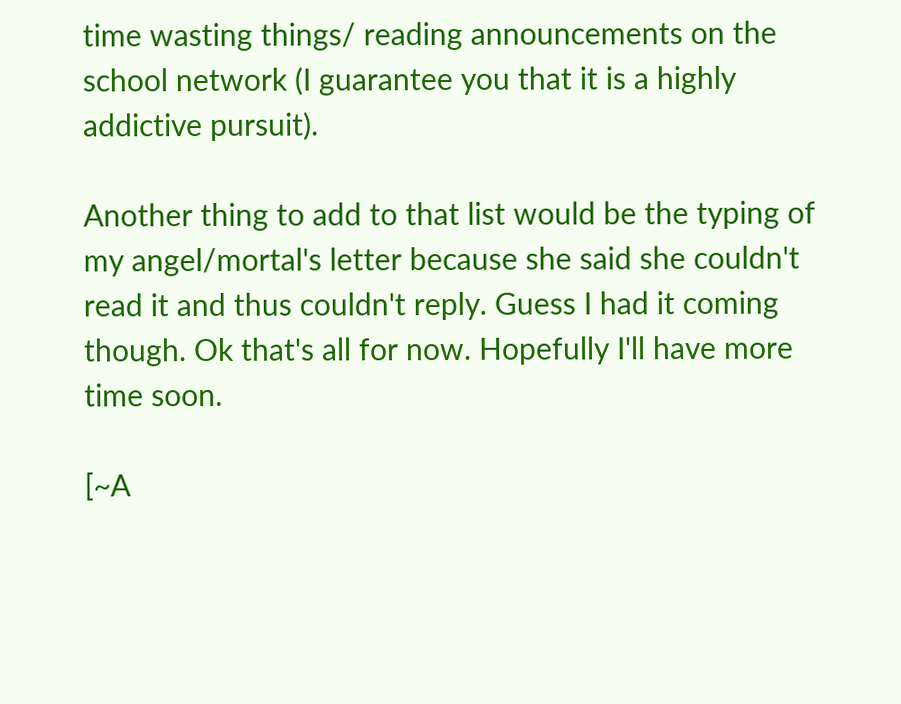time wasting things/ reading announcements on the school network (I guarantee you that it is a highly addictive pursuit).

Another thing to add to that list would be the typing of my angel/mortal's letter because she said she couldn't read it and thus couldn't reply. Guess I had it coming though. Ok that's all for now. Hopefully I'll have more time soon.

[~A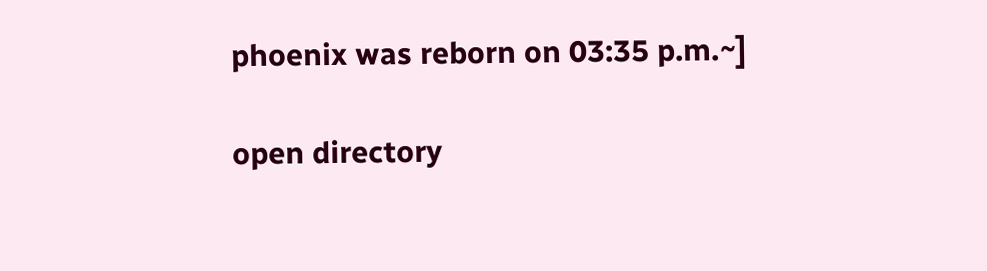phoenix was reborn on 03:35 p.m.~]

open directory